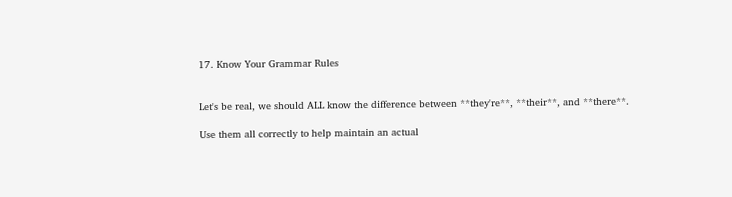17. Know Your Grammar Rules


Let's be real, we should ALL know the difference between **they're**, **their**, and **there**.

Use them all correctly to help maintain an actual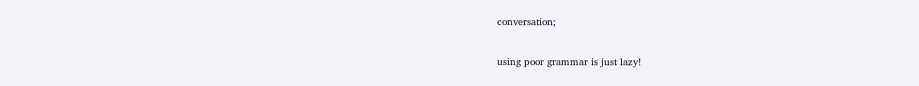conversation;

using poor grammar is just lazy!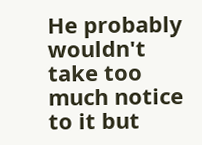He probably wouldn't take too much notice to it but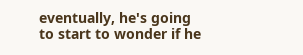eventually, he's going to start to wonder if he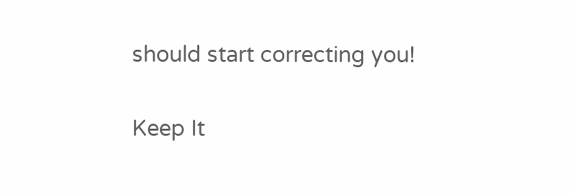should start correcting you!

Keep It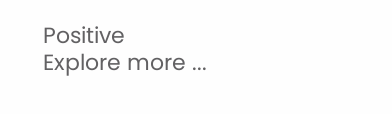Positive
Explore more ...